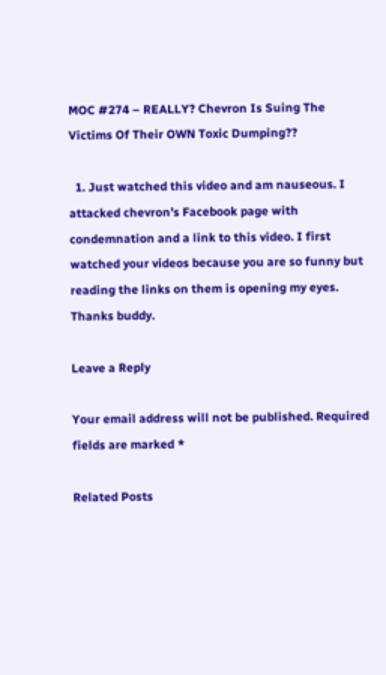MOC #274 – REALLY? Chevron Is Suing The Victims Of Their OWN Toxic Dumping??

  1. Just watched this video and am nauseous. I attacked chevron’s Facebook page with condemnation and a link to this video. I first watched your videos because you are so funny but reading the links on them is opening my eyes. Thanks buddy.

Leave a Reply

Your email address will not be published. Required fields are marked *

Related Posts